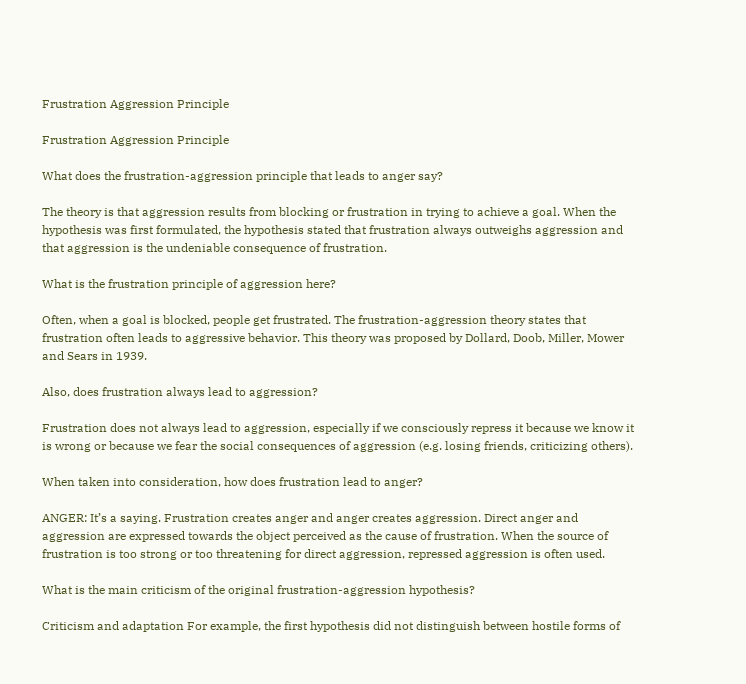Frustration Aggression Principle

Frustration Aggression Principle

What does the frustration-aggression principle that leads to anger say?

The theory is that aggression results from blocking or frustration in trying to achieve a goal. When the hypothesis was first formulated, the hypothesis stated that frustration always outweighs aggression and that aggression is the undeniable consequence of frustration.

What is the frustration principle of aggression here?

Often, when a goal is blocked, people get frustrated. The frustration-aggression theory states that frustration often leads to aggressive behavior. This theory was proposed by Dollard, Doob, Miller, Mower and Sears in 1939.

Also, does frustration always lead to aggression?

Frustration does not always lead to aggression, especially if we consciously repress it because we know it is wrong or because we fear the social consequences of aggression (e.g. losing friends, criticizing others).

When taken into consideration, how does frustration lead to anger?

ANGER: It’s a saying. Frustration creates anger and anger creates aggression. Direct anger and aggression are expressed towards the object perceived as the cause of frustration. When the source of frustration is too strong or too threatening for direct aggression, repressed aggression is often used.

What is the main criticism of the original frustration-aggression hypothesis?

Criticism and adaptation For example, the first hypothesis did not distinguish between hostile forms of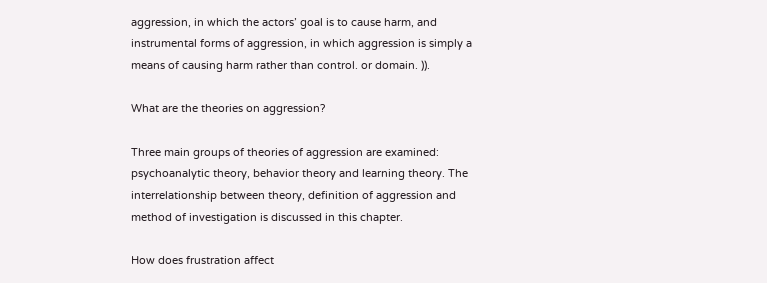aggression, in which the actors’ goal is to cause harm, and instrumental forms of aggression, in which aggression is simply a means of causing harm rather than control. or domain. )).

What are the theories on aggression?

Three main groups of theories of aggression are examined: psychoanalytic theory, behavior theory and learning theory. The interrelationship between theory, definition of aggression and method of investigation is discussed in this chapter.

How does frustration affect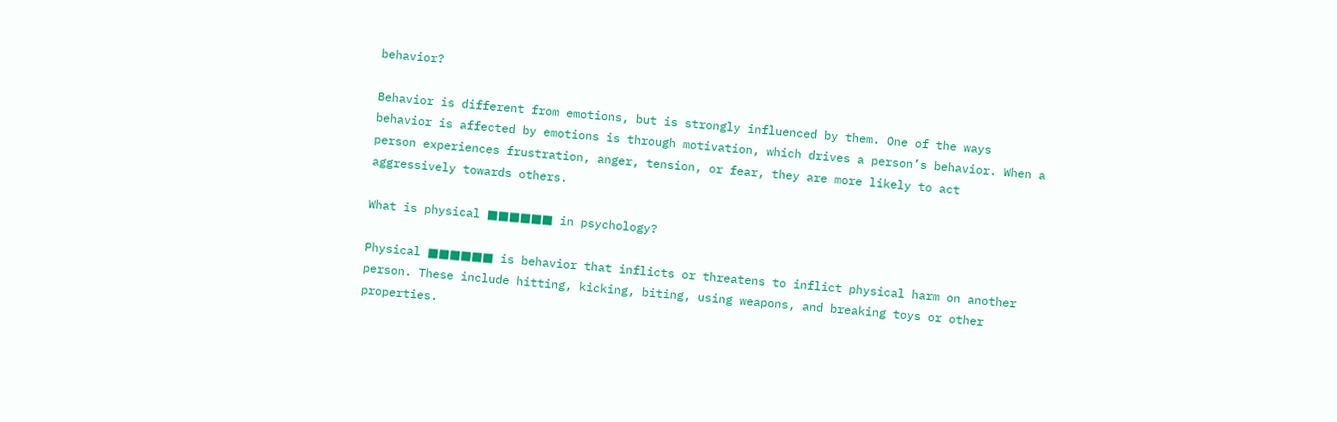behavior?

Behavior is different from emotions, but is strongly influenced by them. One of the ways behavior is affected by emotions is through motivation, which drives a person’s behavior. When a person experiences frustration, anger, tension, or fear, they are more likely to act aggressively towards others.

What is physical ■■■■■■ in psychology?

Physical ■■■■■■ is behavior that inflicts or threatens to inflict physical harm on another person. These include hitting, kicking, biting, using weapons, and breaking toys or other properties.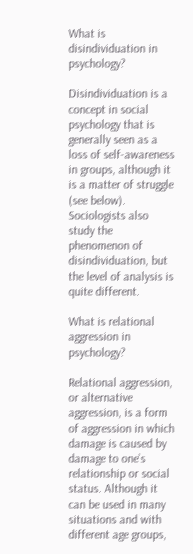What is disindividuation in psychology?

Disindividuation is a concept in social psychology that is generally seen as a loss of self-awareness in groups, although it is a matter of struggle (see below). Sociologists also study the phenomenon of disindividuation, but the level of analysis is quite different.

What is relational aggression in psychology?

Relational aggression, or alternative aggression, is a form of aggression in which damage is caused by damage to one’s relationship or social status. Although it can be used in many situations and with different age groups,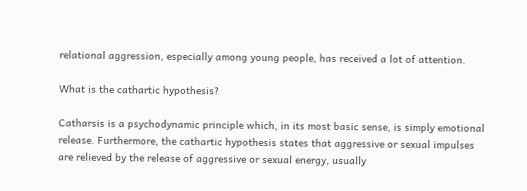relational aggression, especially among young people, has received a lot of attention.

What is the cathartic hypothesis?

Catharsis is a psychodynamic principle which, in its most basic sense, is simply emotional release. Furthermore, the cathartic hypothesis states that aggressive or sexual impulses are relieved by the release of aggressive or sexual energy, usually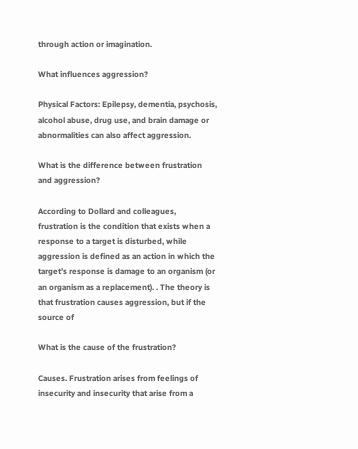through action or imagination.

What influences aggression?

Physical Factors: Epilepsy, dementia, psychosis, alcohol abuse, drug use, and brain damage or abnormalities can also affect aggression.

What is the difference between frustration and aggression?

According to Dollard and colleagues, frustration is the condition that exists when a response to a target is disturbed, while aggression is defined as an action in which the target’s response is damage to an organism (or an organism as a replacement). . The theory is that frustration causes aggression, but if the source of

What is the cause of the frustration?

Causes. Frustration arises from feelings of insecurity and insecurity that arise from a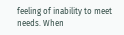feeling of inability to meet needs. When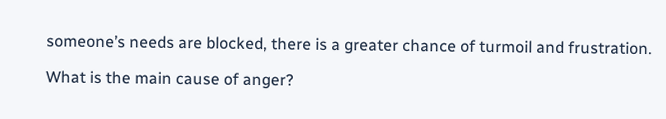someone’s needs are blocked, there is a greater chance of turmoil and frustration.

What is the main cause of anger?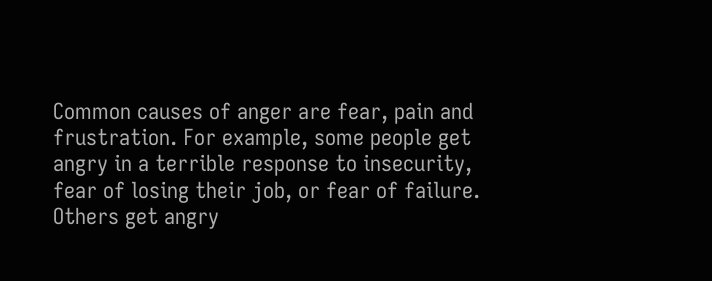Common causes of anger are fear, pain and frustration. For example, some people get angry in a terrible response to insecurity, fear of losing their job, or fear of failure. Others get angry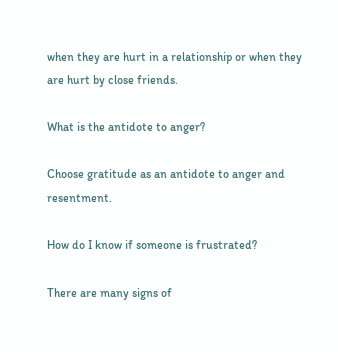when they are hurt in a relationship or when they are hurt by close friends.

What is the antidote to anger?

Choose gratitude as an antidote to anger and resentment.

How do I know if someone is frustrated?

There are many signs of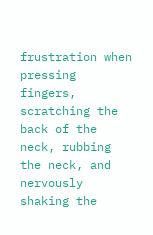frustration when pressing fingers, scratching the back of the neck, rubbing the neck, and nervously shaking the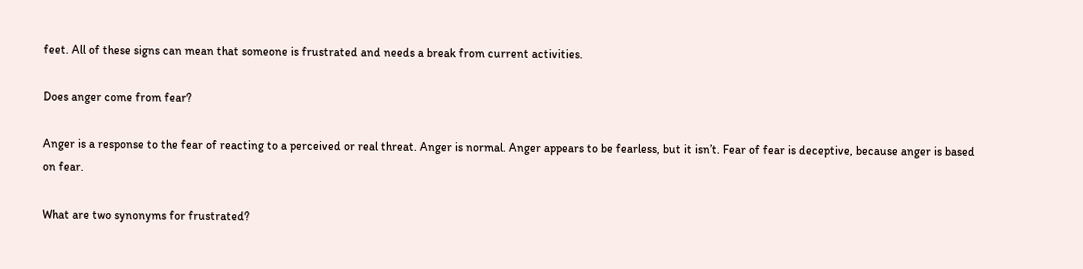feet. All of these signs can mean that someone is frustrated and needs a break from current activities.

Does anger come from fear?

Anger is a response to the fear of reacting to a perceived or real threat. Anger is normal. Anger appears to be fearless, but it isn’t. Fear of fear is deceptive, because anger is based on fear.

What are two synonyms for frustrated?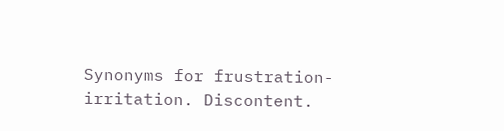Synonyms for frustration-irritation. Discontent.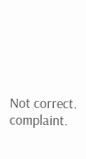Not correct. complaint.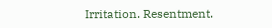Irritation. Resentment.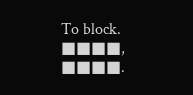To block. ■■■■, ■■■■.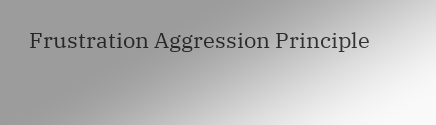Frustration Aggression Principle